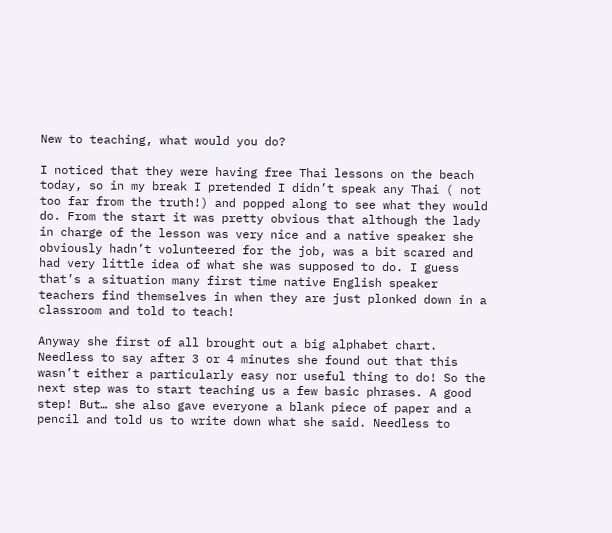New to teaching, what would you do?

I noticed that they were having free Thai lessons on the beach today, so in my break I pretended I didn’t speak any Thai ( not too far from the truth!) and popped along to see what they would do. From the start it was pretty obvious that although the lady in charge of the lesson was very nice and a native speaker she obviously hadn’t volunteered for the job, was a bit scared and had very little idea of what she was supposed to do. I guess that’s a situation many first time native English speaker teachers find themselves in when they are just plonked down in a classroom and told to teach!

Anyway she first of all brought out a big alphabet chart. Needless to say after 3 or 4 minutes she found out that this wasn’t either a particularly easy nor useful thing to do! So the next step was to start teaching us a few basic phrases. A good step! But… she also gave everyone a blank piece of paper and a pencil and told us to write down what she said. Needless to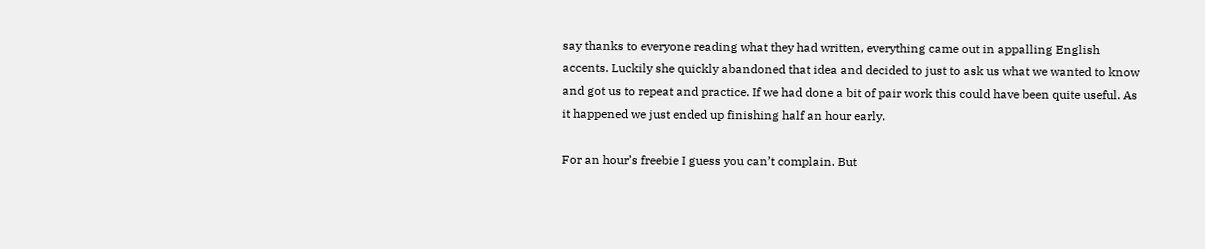say thanks to everyone reading what they had written, everything came out in appalling English accents. Luckily she quickly abandoned that idea and decided to just to ask us what we wanted to know and got us to repeat and practice. If we had done a bit of pair work this could have been quite useful. As it happened we just ended up finishing half an hour early.

For an hour’s freebie I guess you can’t complain. But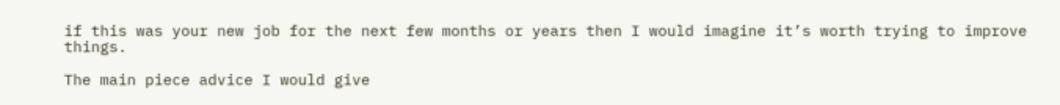if this was your new job for the next few months or years then I would imagine it’s worth trying to improve things.

The main piece advice I would give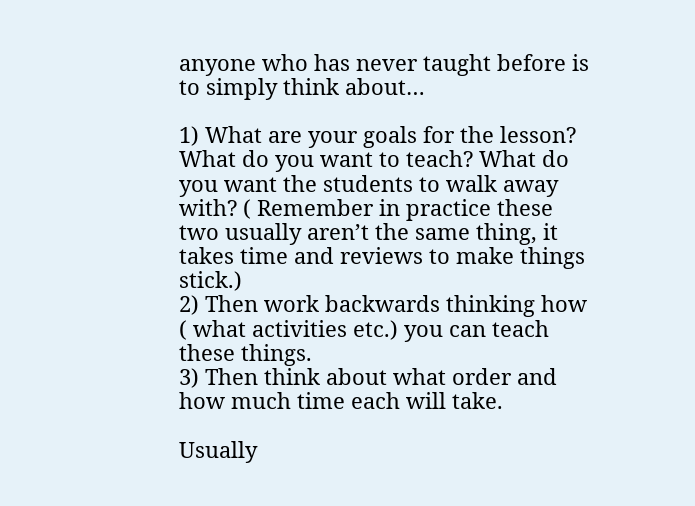anyone who has never taught before is to simply think about…

1) What are your goals for the lesson? What do you want to teach? What do you want the students to walk away with? ( Remember in practice these two usually aren’t the same thing, it takes time and reviews to make things stick.)
2) Then work backwards thinking how ( what activities etc.) you can teach these things.
3) Then think about what order and how much time each will take.

Usually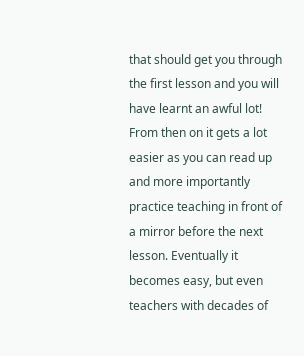that should get you through the first lesson and you will have learnt an awful lot! From then on it gets a lot easier as you can read up and more importantly practice teaching in front of a mirror before the next lesson. Eventually it becomes easy, but even teachers with decades of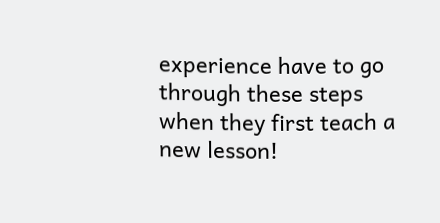experience have to go through these steps when they first teach a new lesson!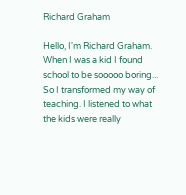Richard Graham

Hello, I'm Richard Graham. When I was a kid I found school to be sooooo boring... So I transformed my way of teaching. I listened to what the kids were really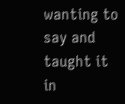wanting to say and taught it in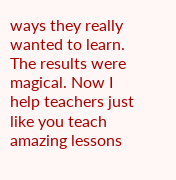ways they really wanted to learn. The results were magical. Now I help teachers just like you teach amazing lessons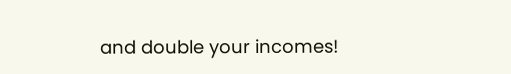and double your incomes!